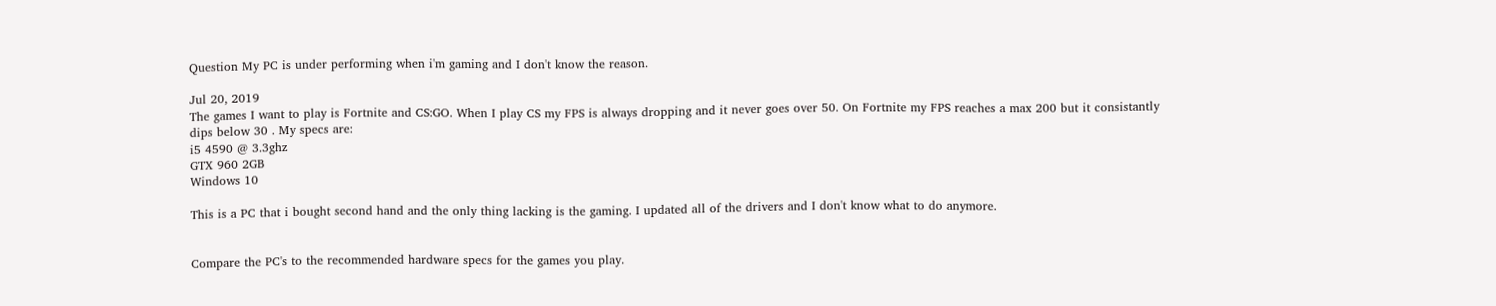Question My PC is under performing when i'm gaming and I don't know the reason.

Jul 20, 2019
The games I want to play is Fortnite and CS:GO. When I play CS my FPS is always dropping and it never goes over 50. On Fortnite my FPS reaches a max 200 but it consistantly dips below 30 . My specs are:
i5 4590 @ 3.3ghz
GTX 960 2GB
Windows 10

This is a PC that i bought second hand and the only thing lacking is the gaming. I updated all of the drivers and I don't know what to do anymore.


Compare the PC's to the recommended hardware specs for the games you play.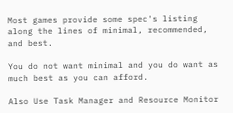Most games provide some spec's listing along the lines of minimal, recommended, and best.

You do not want minimal and you do want as much best as you can afford.

Also Use Task Manager and Resource Monitor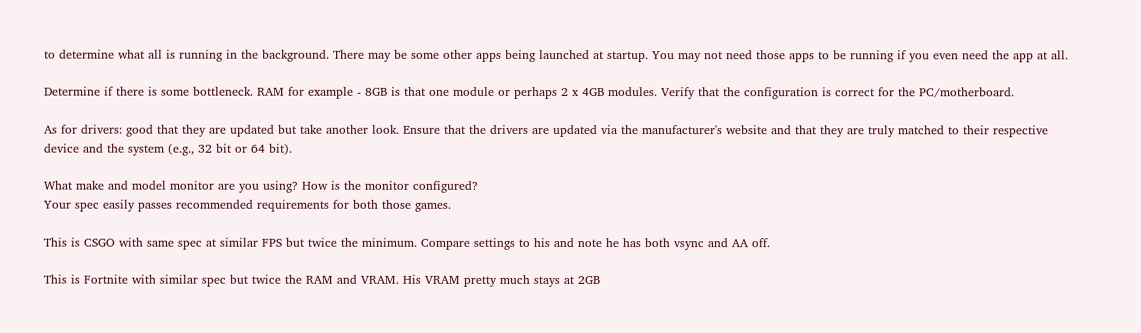to determine what all is running in the background. There may be some other apps being launched at startup. You may not need those apps to be running if you even need the app at all.

Determine if there is some bottleneck. RAM for example - 8GB is that one module or perhaps 2 x 4GB modules. Verify that the configuration is correct for the PC/motherboard.

As for drivers: good that they are updated but take another look. Ensure that the drivers are updated via the manufacturer's website and that they are truly matched to their respective device and the system (e.g., 32 bit or 64 bit).

What make and model monitor are you using? How is the monitor configured?
Your spec easily passes recommended requirements for both those games.

This is CSGO with same spec at similar FPS but twice the minimum. Compare settings to his and note he has both vsync and AA off.

This is Fortnite with similar spec but twice the RAM and VRAM. His VRAM pretty much stays at 2GB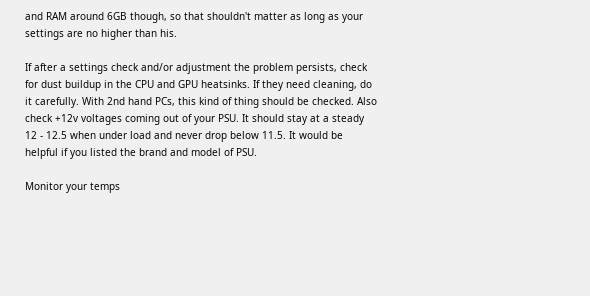and RAM around 6GB though, so that shouldn't matter as long as your settings are no higher than his.

If after a settings check and/or adjustment the problem persists, check for dust buildup in the CPU and GPU heatsinks. If they need cleaning, do it carefully. With 2nd hand PCs, this kind of thing should be checked. Also check +12v voltages coming out of your PSU. It should stay at a steady 12 - 12.5 when under load and never drop below 11.5. It would be helpful if you listed the brand and model of PSU.

Monitor your temps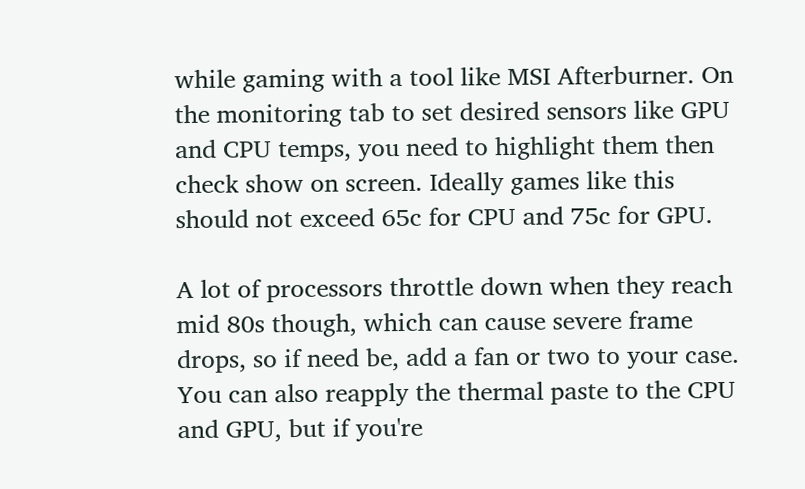while gaming with a tool like MSI Afterburner. On the monitoring tab to set desired sensors like GPU and CPU temps, you need to highlight them then check show on screen. Ideally games like this should not exceed 65c for CPU and 75c for GPU.

A lot of processors throttle down when they reach mid 80s though, which can cause severe frame drops, so if need be, add a fan or two to your case. You can also reapply the thermal paste to the CPU and GPU, but if you're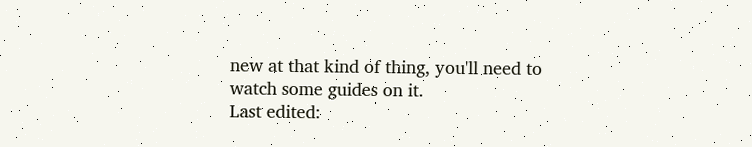new at that kind of thing, you'll need to watch some guides on it.
Last edited: